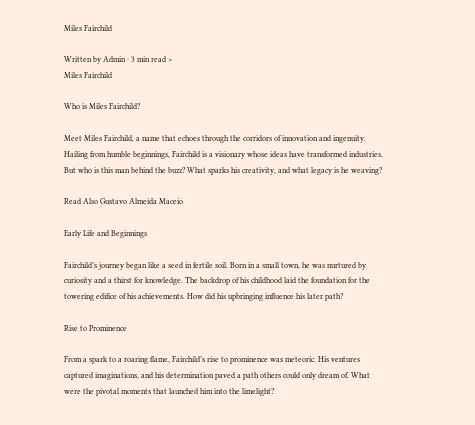Miles Fairchild

Written by Admin · 3 min read >
Miles Fairchild

Who is Miles Fairchild?

Meet Miles Fairchild, a name that echoes through the corridors of innovation and ingenuity. Hailing from humble beginnings, Fairchild is a visionary whose ideas have transformed industries. But who is this man behind the buzz? What sparks his creativity, and what legacy is he weaving?

Read Also Gustavo Almeida Maceio

Early Life and Beginnings

Fairchild’s journey began like a seed in fertile soil. Born in a small town, he was nurtured by curiosity and a thirst for knowledge. The backdrop of his childhood laid the foundation for the towering edifice of his achievements. How did his upbringing influence his later path?

Rise to Prominence

From a spark to a roaring flame, Fairchild’s rise to prominence was meteoric. His ventures captured imaginations, and his determination paved a path others could only dream of. What were the pivotal moments that launched him into the limelight?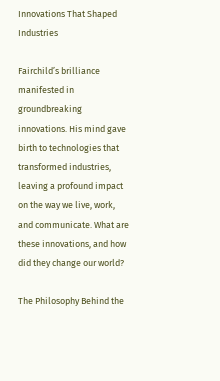Innovations That Shaped Industries

Fairchild’s brilliance manifested in groundbreaking innovations. His mind gave birth to technologies that transformed industries, leaving a profound impact on the way we live, work, and communicate. What are these innovations, and how did they change our world?

The Philosophy Behind the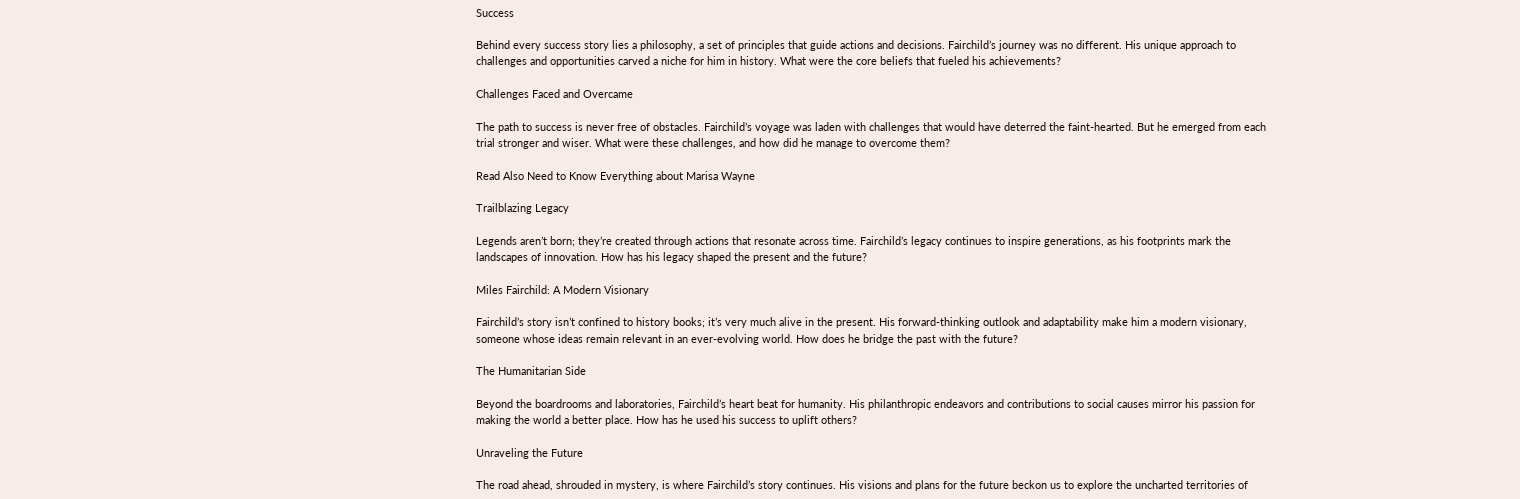Success

Behind every success story lies a philosophy, a set of principles that guide actions and decisions. Fairchild’s journey was no different. His unique approach to challenges and opportunities carved a niche for him in history. What were the core beliefs that fueled his achievements?

Challenges Faced and Overcame

The path to success is never free of obstacles. Fairchild’s voyage was laden with challenges that would have deterred the faint-hearted. But he emerged from each trial stronger and wiser. What were these challenges, and how did he manage to overcome them?

Read Also Need to Know Everything about Marisa Wayne

Trailblazing Legacy

Legends aren’t born; they’re created through actions that resonate across time. Fairchild’s legacy continues to inspire generations, as his footprints mark the landscapes of innovation. How has his legacy shaped the present and the future?

Miles Fairchild: A Modern Visionary

Fairchild’s story isn’t confined to history books; it’s very much alive in the present. His forward-thinking outlook and adaptability make him a modern visionary, someone whose ideas remain relevant in an ever-evolving world. How does he bridge the past with the future?

The Humanitarian Side

Beyond the boardrooms and laboratories, Fairchild’s heart beat for humanity. His philanthropic endeavors and contributions to social causes mirror his passion for making the world a better place. How has he used his success to uplift others?

Unraveling the Future

The road ahead, shrouded in mystery, is where Fairchild’s story continues. His visions and plans for the future beckon us to explore the uncharted territories of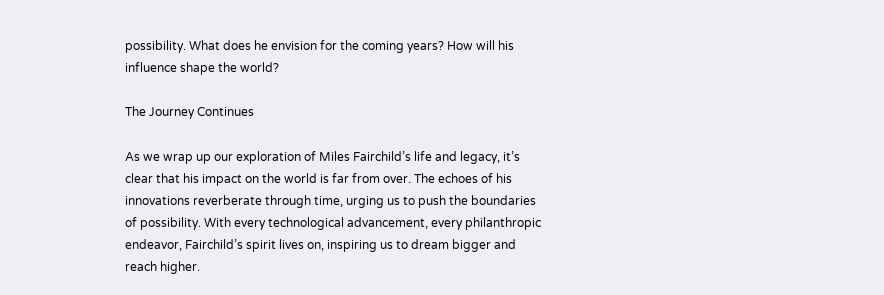possibility. What does he envision for the coming years? How will his influence shape the world?

The Journey Continues

As we wrap up our exploration of Miles Fairchild’s life and legacy, it’s clear that his impact on the world is far from over. The echoes of his innovations reverberate through time, urging us to push the boundaries of possibility. With every technological advancement, every philanthropic endeavor, Fairchild’s spirit lives on, inspiring us to dream bigger and reach higher.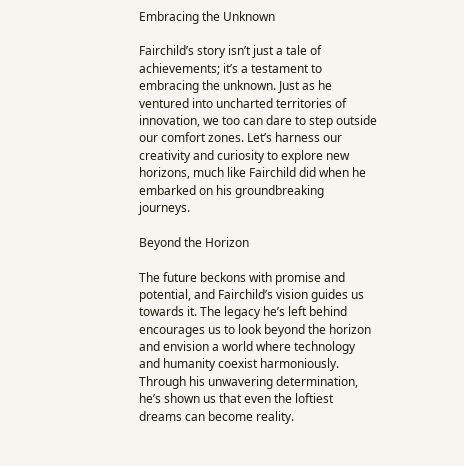Embracing the Unknown

Fairchild’s story isn’t just a tale of achievements; it’s a testament to embracing the unknown. Just as he ventured into uncharted territories of innovation, we too can dare to step outside our comfort zones. Let’s harness our creativity and curiosity to explore new horizons, much like Fairchild did when he embarked on his groundbreaking journeys.

Beyond the Horizon

The future beckons with promise and potential, and Fairchild’s vision guides us towards it. The legacy he’s left behind encourages us to look beyond the horizon and envision a world where technology and humanity coexist harmoniously. Through his unwavering determination, he’s shown us that even the loftiest dreams can become reality.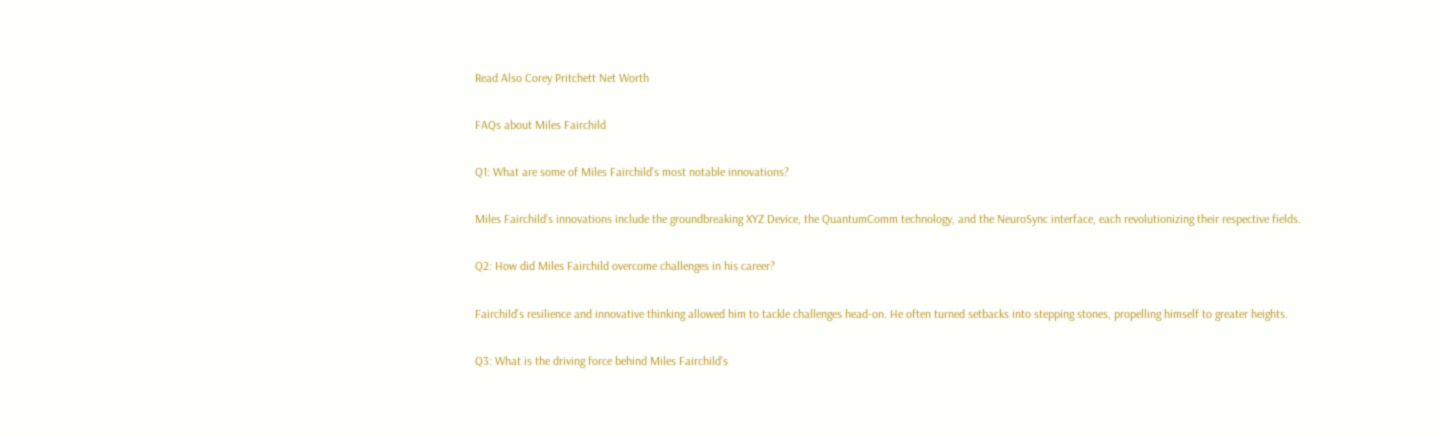Read Also Corey Pritchett Net Worth

FAQs about Miles Fairchild

Q1: What are some of Miles Fairchild’s most notable innovations?

Miles Fairchild’s innovations include the groundbreaking XYZ Device, the QuantumComm technology, and the NeuroSync interface, each revolutionizing their respective fields.

Q2: How did Miles Fairchild overcome challenges in his career?

Fairchild’s resilience and innovative thinking allowed him to tackle challenges head-on. He often turned setbacks into stepping stones, propelling himself to greater heights.

Q3: What is the driving force behind Miles Fairchild’s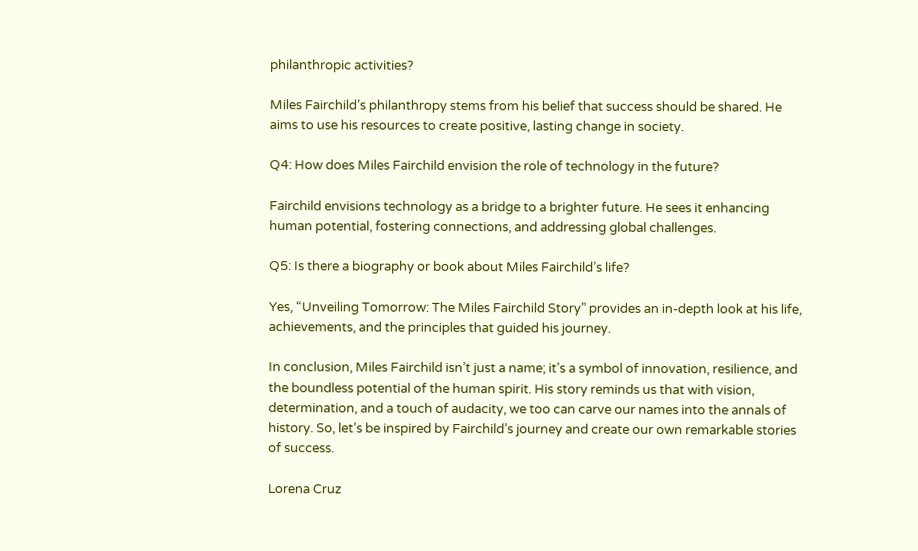philanthropic activities?

Miles Fairchild’s philanthropy stems from his belief that success should be shared. He aims to use his resources to create positive, lasting change in society.

Q4: How does Miles Fairchild envision the role of technology in the future?

Fairchild envisions technology as a bridge to a brighter future. He sees it enhancing human potential, fostering connections, and addressing global challenges.

Q5: Is there a biography or book about Miles Fairchild’s life?

Yes, “Unveiling Tomorrow: The Miles Fairchild Story” provides an in-depth look at his life, achievements, and the principles that guided his journey.

In conclusion, Miles Fairchild isn’t just a name; it’s a symbol of innovation, resilience, and the boundless potential of the human spirit. His story reminds us that with vision, determination, and a touch of audacity, we too can carve our names into the annals of history. So, let’s be inspired by Fairchild’s journey and create our own remarkable stories of success.

Lorena Cruz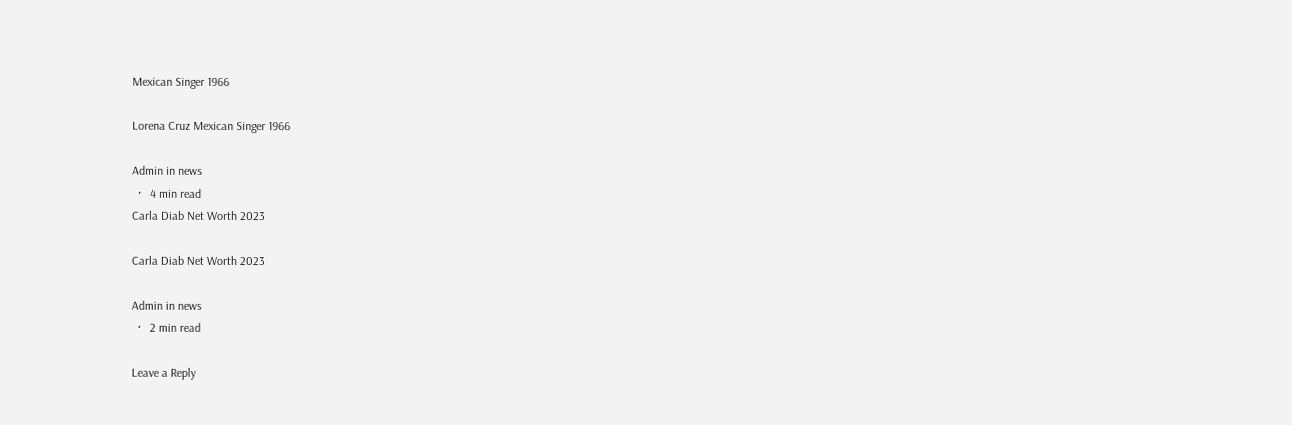Mexican Singer 1966

Lorena Cruz Mexican Singer 1966

Admin in news
  ·   4 min read
Carla Diab Net Worth 2023

Carla Diab Net Worth 2023

Admin in news
  ·   2 min read

Leave a Reply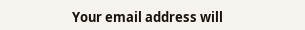Your email address will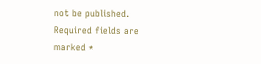not be published. Required fields are marked *